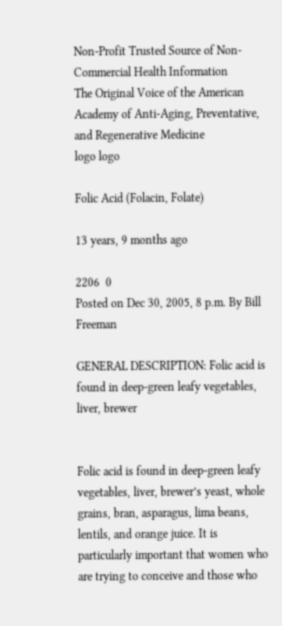Non-Profit Trusted Source of Non-Commercial Health Information
The Original Voice of the American Academy of Anti-Aging, Preventative, and Regenerative Medicine
logo logo

Folic Acid (Folacin, Folate)

13 years, 9 months ago

2206  0
Posted on Dec 30, 2005, 8 p.m. By Bill Freeman

GENERAL DESCRIPTION: Folic acid is found in deep-green leafy vegetables, liver, brewer


Folic acid is found in deep-green leafy vegetables, liver, brewer’s yeast, whole grains, bran, asparagus, lima beans, lentils, and orange juice. It is particularly important that women who are trying to conceive and those who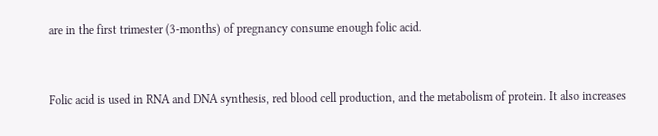are in the first trimester (3-months) of pregnancy consume enough folic acid.


Folic acid is used in RNA and DNA synthesis, red blood cell production, and the metabolism of protein. It also increases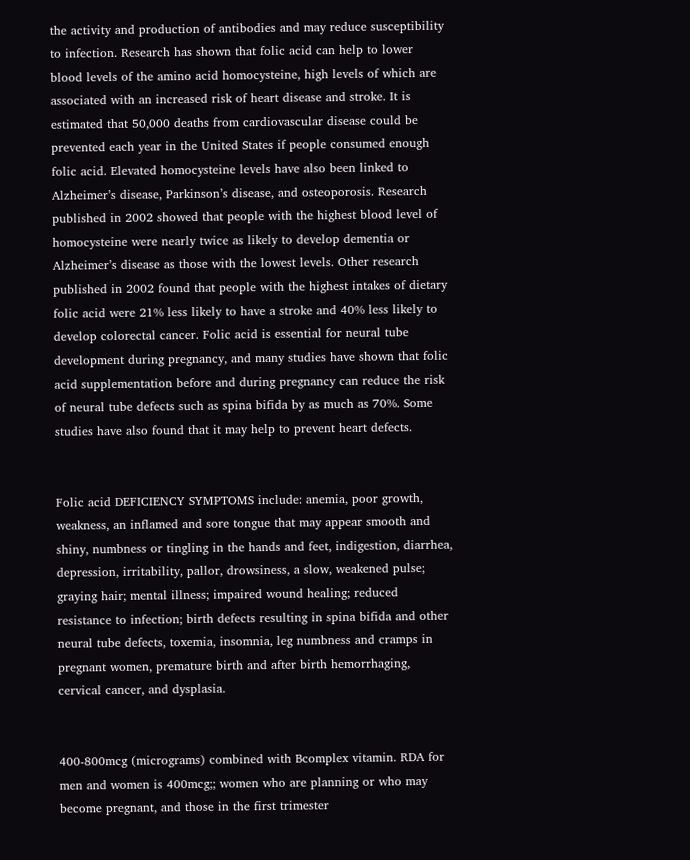the activity and production of antibodies and may reduce susceptibility to infection. Research has shown that folic acid can help to lower blood levels of the amino acid homocysteine, high levels of which are associated with an increased risk of heart disease and stroke. It is estimated that 50,000 deaths from cardiovascular disease could be prevented each year in the United States if people consumed enough folic acid. Elevated homocysteine levels have also been linked to Alzheimer’s disease, Parkinson’s disease, and osteoporosis. Research published in 2002 showed that people with the highest blood level of homocysteine were nearly twice as likely to develop dementia or Alzheimer’s disease as those with the lowest levels. Other research published in 2002 found that people with the highest intakes of dietary folic acid were 21% less likely to have a stroke and 40% less likely to develop colorectal cancer. Folic acid is essential for neural tube development during pregnancy, and many studies have shown that folic acid supplementation before and during pregnancy can reduce the risk of neural tube defects such as spina bifida by as much as 70%. Some studies have also found that it may help to prevent heart defects.


Folic acid DEFICIENCY SYMPTOMS include: anemia, poor growth, weakness, an inflamed and sore tongue that may appear smooth and shiny, numbness or tingling in the hands and feet, indigestion, diarrhea, depression, irritability, pallor, drowsiness, a slow, weakened pulse; graying hair; mental illness; impaired wound healing; reduced resistance to infection; birth defects resulting in spina bifida and other neural tube defects, toxemia, insomnia, leg numbness and cramps in pregnant women, premature birth and after birth hemorrhaging, cervical cancer, and dysplasia.


400-800mcg (micrograms) combined with Bcomplex vitamin. RDA for men and women is 400mcg;; women who are planning or who may become pregnant, and those in the first trimester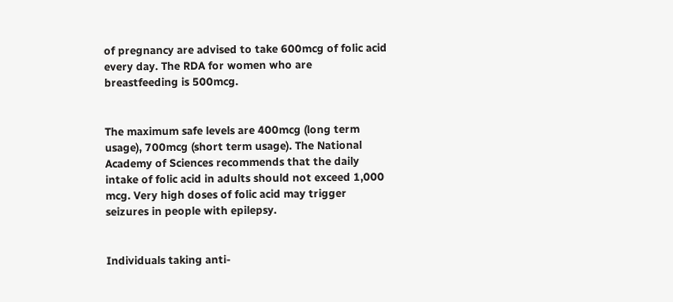of pregnancy are advised to take 600mcg of folic acid every day. The RDA for women who are breastfeeding is 500mcg.


The maximum safe levels are 400mcg (long term usage), 700mcg (short term usage). The National Academy of Sciences recommends that the daily intake of folic acid in adults should not exceed 1,000 mcg. Very high doses of folic acid may trigger seizures in people with epilepsy.


Individuals taking anti-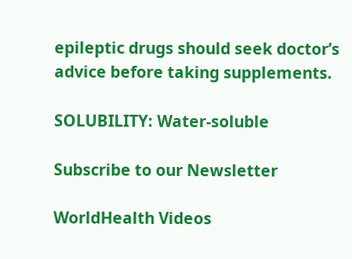epileptic drugs should seek doctor’s advice before taking supplements.

SOLUBILITY: Water-soluble

Subscribe to our Newsletter

WorldHealth Videos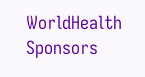WorldHealth Sponsors